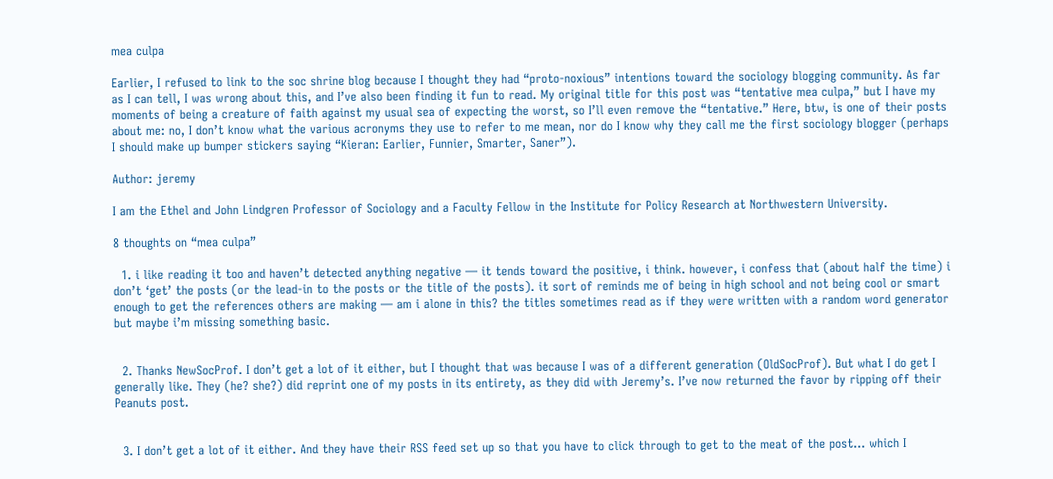mea culpa

Earlier, I refused to link to the soc shrine blog because I thought they had “proto-noxious” intentions toward the sociology blogging community. As far as I can tell, I was wrong about this, and I’ve also been finding it fun to read. My original title for this post was “tentative mea culpa,” but I have my moments of being a creature of faith against my usual sea of expecting the worst, so I’ll even remove the “tentative.” Here, btw, is one of their posts about me: no, I don’t know what the various acronyms they use to refer to me mean, nor do I know why they call me the first sociology blogger (perhaps I should make up bumper stickers saying “Kieran: Earlier, Funnier, Smarter, Saner”).

Author: jeremy

I am the Ethel and John Lindgren Professor of Sociology and a Faculty Fellow in the Institute for Policy Research at Northwestern University.

8 thoughts on “mea culpa”

  1. i like reading it too and haven’t detected anything negative — it tends toward the positive, i think. however, i confess that (about half the time) i don’t ‘get’ the posts (or the lead-in to the posts or the title of the posts). it sort of reminds me of being in high school and not being cool or smart enough to get the references others are making — am i alone in this? the titles sometimes read as if they were written with a random word generator but maybe i’m missing something basic.


  2. Thanks NewSocProf. I don’t get a lot of it either, but I thought that was because I was of a different generation (OldSocProf). But what I do get I generally like. They (he? she?) did reprint one of my posts in its entirety, as they did with Jeremy’s. I’ve now returned the favor by ripping off their Peanuts post.


  3. I don’t get a lot of it either. And they have their RSS feed set up so that you have to click through to get to the meat of the post… which I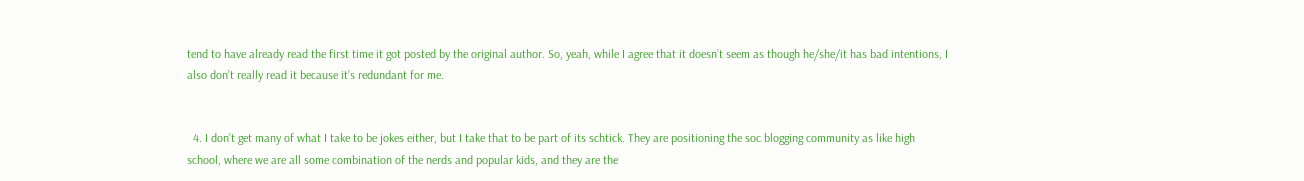tend to have already read the first time it got posted by the original author. So, yeah, while I agree that it doesn’t seem as though he/she/it has bad intentions, I also don’t really read it because it’s redundant for me.


  4. I don’t get many of what I take to be jokes either, but I take that to be part of its schtick. They are positioning the soc blogging community as like high school, where we are all some combination of the nerds and popular kids, and they are the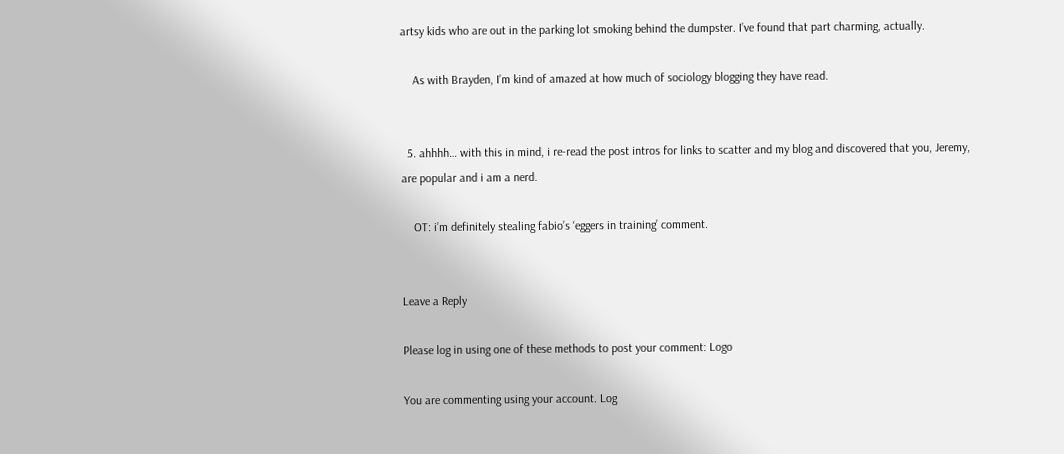artsy kids who are out in the parking lot smoking behind the dumpster. I’ve found that part charming, actually.

    As with Brayden, I’m kind of amazed at how much of sociology blogging they have read.


  5. ahhhh… with this in mind, i re-read the post intros for links to scatter and my blog and discovered that you, Jeremy, are popular and i am a nerd.

    OT: i’m definitely stealing fabio’s ‘eggers in training’ comment.


Leave a Reply

Please log in using one of these methods to post your comment: Logo

You are commenting using your account. Log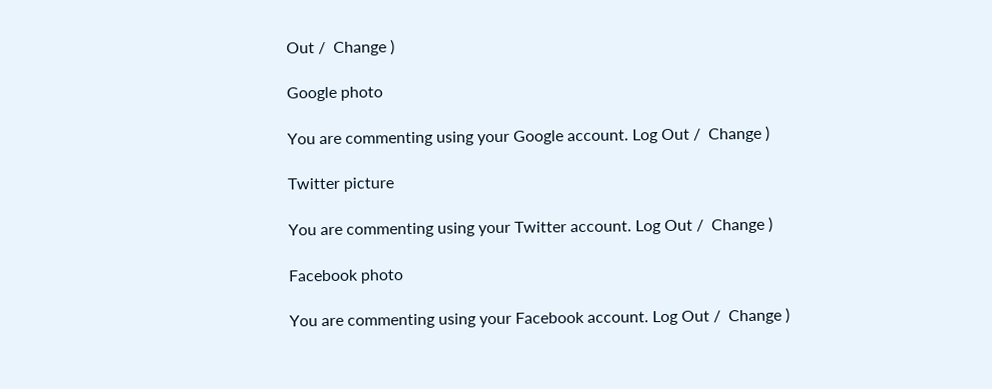Out /  Change )

Google photo

You are commenting using your Google account. Log Out /  Change )

Twitter picture

You are commenting using your Twitter account. Log Out /  Change )

Facebook photo

You are commenting using your Facebook account. Log Out /  Change )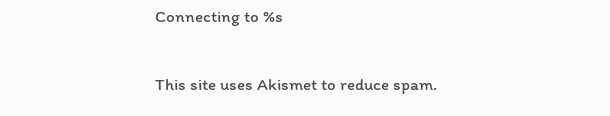Connecting to %s

This site uses Akismet to reduce spam.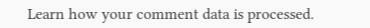Learn how your comment data is processed.